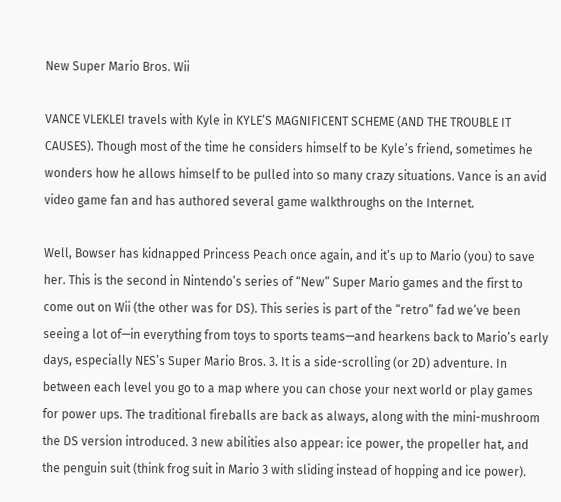New Super Mario Bros. Wii

VANCE VLEKLEI travels with Kyle in KYLE’S MAGNIFICENT SCHEME (AND THE TROUBLE IT CAUSES). Though most of the time he considers himself to be Kyle’s friend, sometimes he wonders how he allows himself to be pulled into so many crazy situations. Vance is an avid video game fan and has authored several game walkthroughs on the Internet.

Well, Bowser has kidnapped Princess Peach once again, and it’s up to Mario (you) to save her. This is the second in Nintendo’s series of “New” Super Mario games and the first to come out on Wii (the other was for DS). This series is part of the “retro” fad we’ve been seeing a lot of—in everything from toys to sports teams—and hearkens back to Mario’s early days, especially NES’s Super Mario Bros. 3. It is a side-scrolling (or 2D) adventure. In between each level you go to a map where you can chose your next world or play games for power ups. The traditional fireballs are back as always, along with the mini-mushroom the DS version introduced. 3 new abilities also appear: ice power, the propeller hat, and the penguin suit (think frog suit in Mario 3 with sliding instead of hopping and ice power).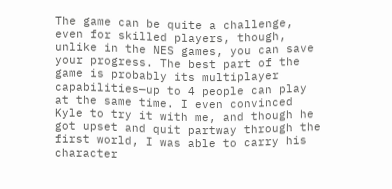The game can be quite a challenge, even for skilled players, though, unlike in the NES games, you can save your progress. The best part of the game is probably its multiplayer capabilities—up to 4 people can play at the same time. I even convinced Kyle to try it with me, and though he got upset and quit partway through the first world, I was able to carry his character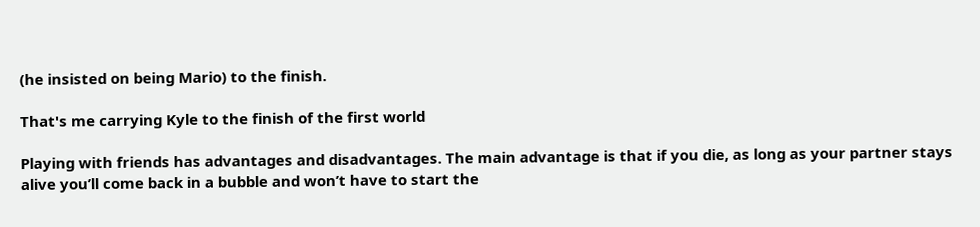(he insisted on being Mario) to the finish.

That's me carrying Kyle to the finish of the first world

Playing with friends has advantages and disadvantages. The main advantage is that if you die, as long as your partner stays alive you’ll come back in a bubble and won’t have to start the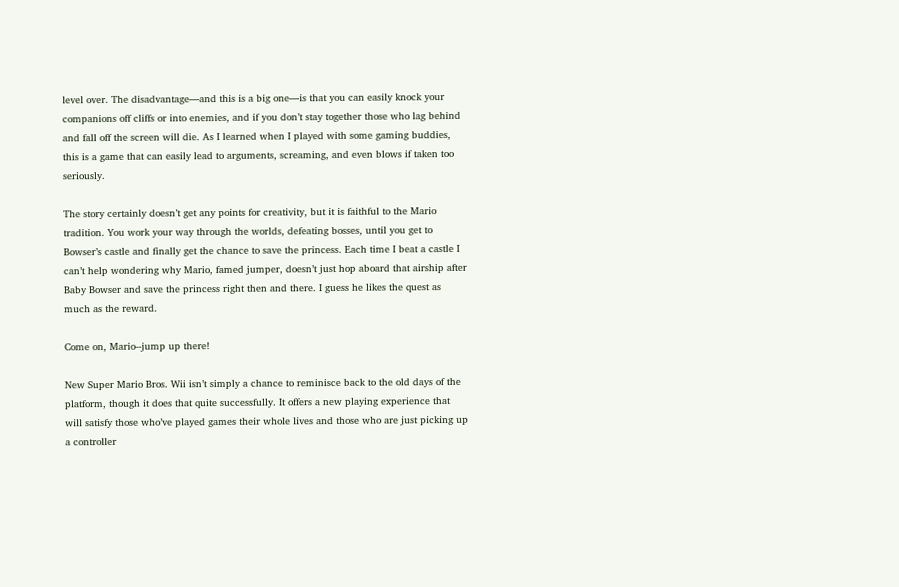level over. The disadvantage—and this is a big one—is that you can easily knock your companions off cliffs or into enemies, and if you don’t stay together those who lag behind and fall off the screen will die. As I learned when I played with some gaming buddies, this is a game that can easily lead to arguments, screaming, and even blows if taken too seriously.

The story certainly doesn’t get any points for creativity, but it is faithful to the Mario tradition. You work your way through the worlds, defeating bosses, until you get to Bowser’s castle and finally get the chance to save the princess. Each time I beat a castle I can’t help wondering why Mario, famed jumper, doesn’t just hop aboard that airship after Baby Bowser and save the princess right then and there. I guess he likes the quest as much as the reward.

Come on, Mario--jump up there!

New Super Mario Bros. Wii isn’t simply a chance to reminisce back to the old days of the platform, though it does that quite successfully. It offers a new playing experience that will satisfy those who’ve played games their whole lives and those who are just picking up a controller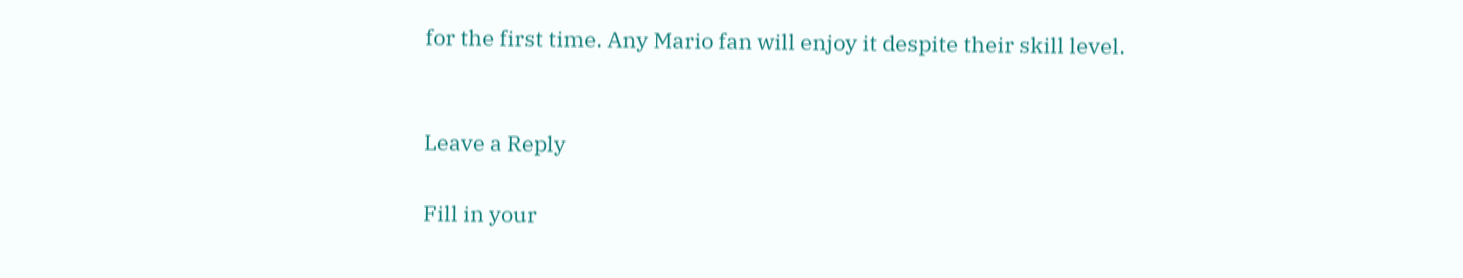for the first time. Any Mario fan will enjoy it despite their skill level.


Leave a Reply

Fill in your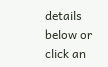details below or click an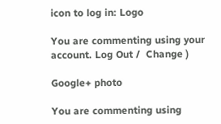icon to log in: Logo

You are commenting using your account. Log Out /  Change )

Google+ photo

You are commenting using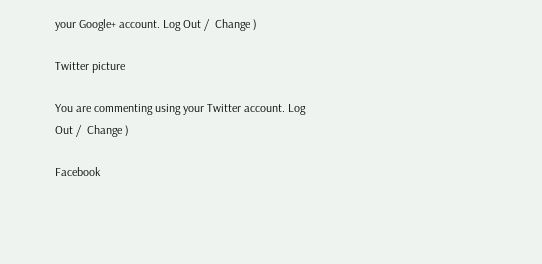your Google+ account. Log Out /  Change )

Twitter picture

You are commenting using your Twitter account. Log Out /  Change )

Facebook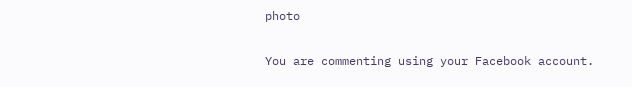photo

You are commenting using your Facebook account.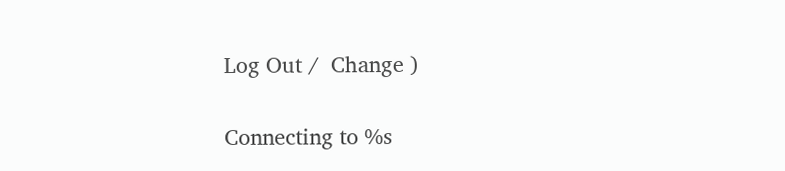Log Out /  Change )


Connecting to %s